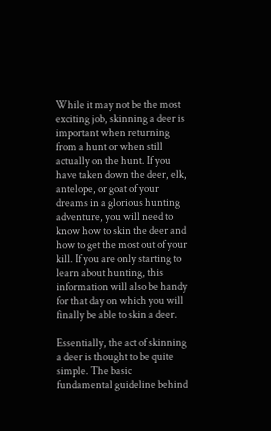While it may not be the most exciting job, skinning a deer is important when returning from a hunt or when still actually on the hunt. If you have taken down the deer, elk, antelope, or goat of your dreams in a glorious hunting adventure, you will need to know how to skin the deer and how to get the most out of your kill. If you are only starting to learn about hunting, this information will also be handy for that day on which you will finally be able to skin a deer.

Essentially, the act of skinning a deer is thought to be quite simple. The basic fundamental guideline behind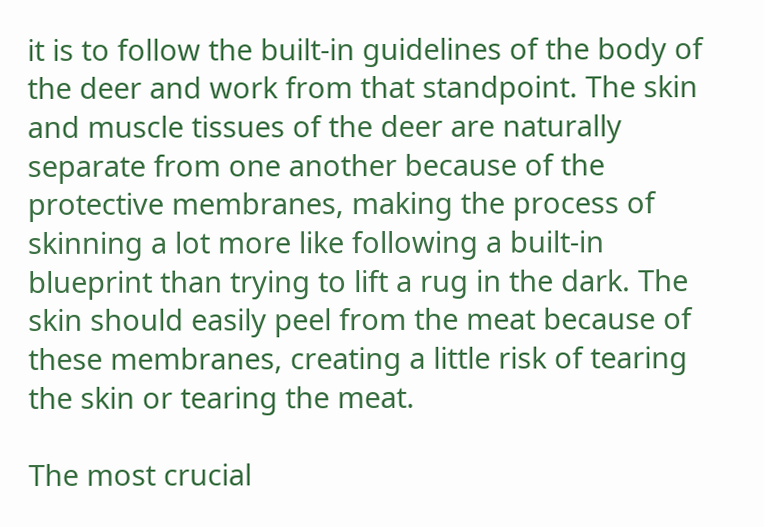it is to follow the built-in guidelines of the body of the deer and work from that standpoint. The skin and muscle tissues of the deer are naturally separate from one another because of the protective membranes, making the process of skinning a lot more like following a built-in blueprint than trying to lift a rug in the dark. The skin should easily peel from the meat because of these membranes, creating a little risk of tearing the skin or tearing the meat.

The most crucial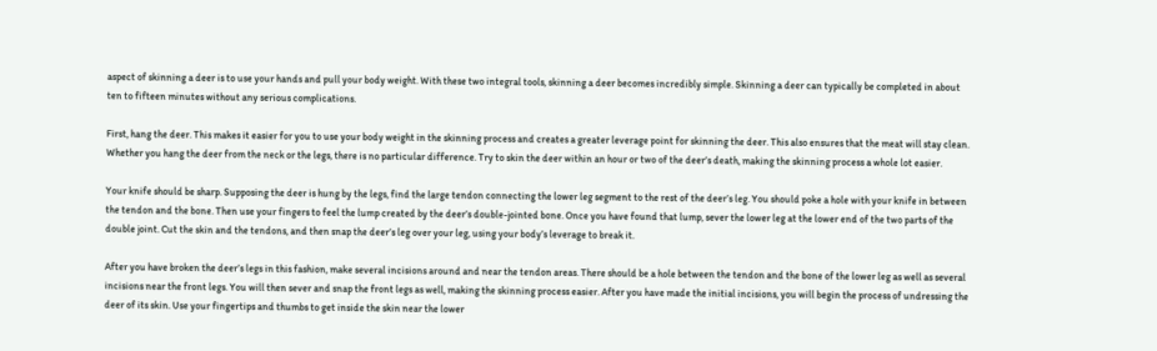aspect of skinning a deer is to use your hands and pull your body weight. With these two integral tools, skinning a deer becomes incredibly simple. Skinning a deer can typically be completed in about ten to fifteen minutes without any serious complications.

First, hang the deer. This makes it easier for you to use your body weight in the skinning process and creates a greater leverage point for skinning the deer. This also ensures that the meat will stay clean. Whether you hang the deer from the neck or the legs, there is no particular difference. Try to skin the deer within an hour or two of the deer’s death, making the skinning process a whole lot easier.

Your knife should be sharp. Supposing the deer is hung by the legs, find the large tendon connecting the lower leg segment to the rest of the deer’s leg. You should poke a hole with your knife in between the tendon and the bone. Then use your fingers to feel the lump created by the deer’s double-jointed bone. Once you have found that lump, sever the lower leg at the lower end of the two parts of the double joint. Cut the skin and the tendons, and then snap the deer’s leg over your leg, using your body’s leverage to break it.

After you have broken the deer’s legs in this fashion, make several incisions around and near the tendon areas. There should be a hole between the tendon and the bone of the lower leg as well as several incisions near the front legs. You will then sever and snap the front legs as well, making the skinning process easier. After you have made the initial incisions, you will begin the process of undressing the deer of its skin. Use your fingertips and thumbs to get inside the skin near the lower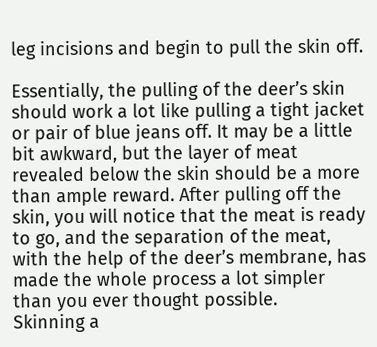leg incisions and begin to pull the skin off.

Essentially, the pulling of the deer’s skin should work a lot like pulling a tight jacket or pair of blue jeans off. It may be a little bit awkward, but the layer of meat revealed below the skin should be a more than ample reward. After pulling off the skin, you will notice that the meat is ready to go, and the separation of the meat, with the help of the deer’s membrane, has made the whole process a lot simpler than you ever thought possible.
Skinning a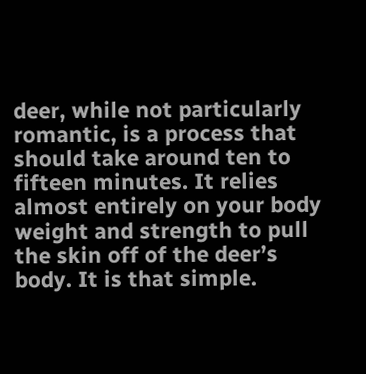deer, while not particularly romantic, is a process that should take around ten to fifteen minutes. It relies almost entirely on your body weight and strength to pull the skin off of the deer’s body. It is that simple.